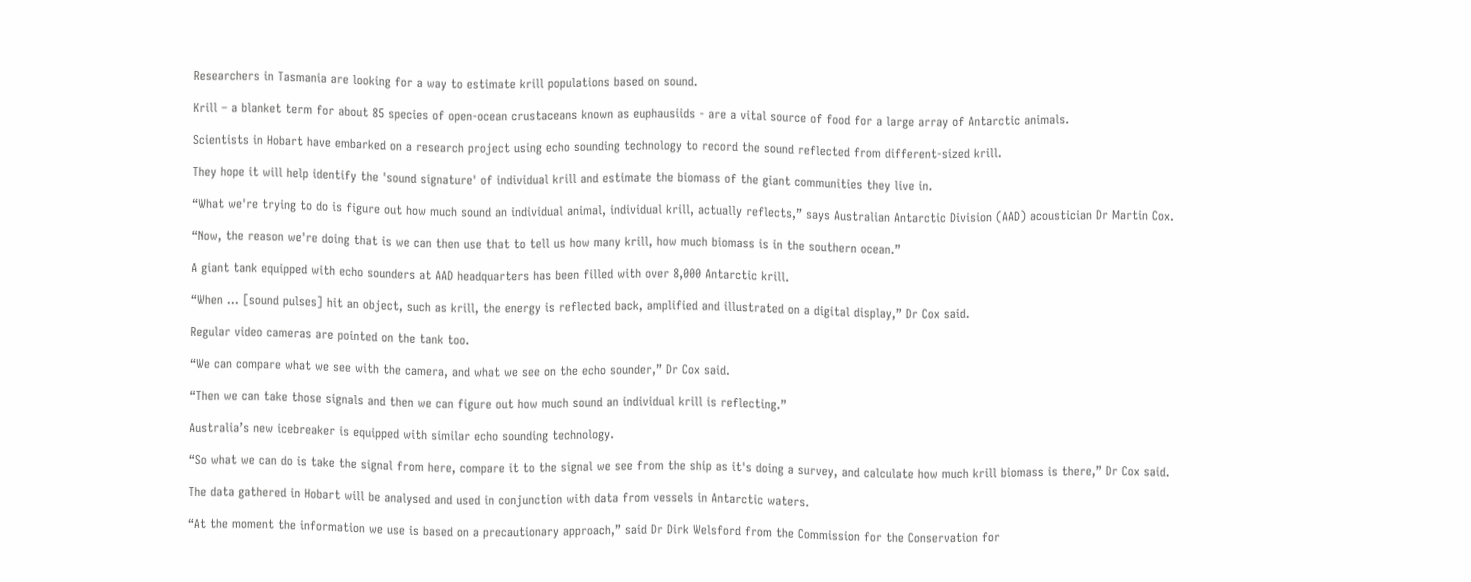Researchers in Tasmania are looking for a way to estimate krill populations based on sound.

Krill – a blanket term for about 85 species of open-ocean crustaceans known as euphausiids - are a vital source of food for a large array of Antarctic animals.

Scientists in Hobart have embarked on a research project using echo sounding technology to record the sound reflected from different-sized krill.

They hope it will help identify the 'sound signature' of individual krill and estimate the biomass of the giant communities they live in.

“What we're trying to do is figure out how much sound an individual animal, individual krill, actually reflects,” says Australian Antarctic Division (AAD) acoustician Dr Martin Cox.

“Now, the reason we're doing that is we can then use that to tell us how many krill, how much biomass is in the southern ocean.”

A giant tank equipped with echo sounders at AAD headquarters has been filled with over 8,000 Antarctic krill.

“When … [sound pulses] hit an object, such as krill, the energy is reflected back, amplified and illustrated on a digital display,” Dr Cox said.

Regular video cameras are pointed on the tank too.

“We can compare what we see with the camera, and what we see on the echo sounder,” Dr Cox said.

“Then we can take those signals and then we can figure out how much sound an individual krill is reflecting.”

Australia’s new icebreaker is equipped with similar echo sounding technology.

“So what we can do is take the signal from here, compare it to the signal we see from the ship as it's doing a survey, and calculate how much krill biomass is there,” Dr Cox said.

The data gathered in Hobart will be analysed and used in conjunction with data from vessels in Antarctic waters.

“At the moment the information we use is based on a precautionary approach,” said Dr Dirk Welsford from the Commission for the Conservation for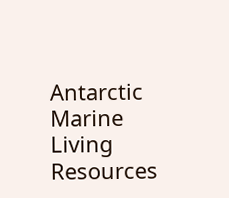Antarctic Marine Living Resources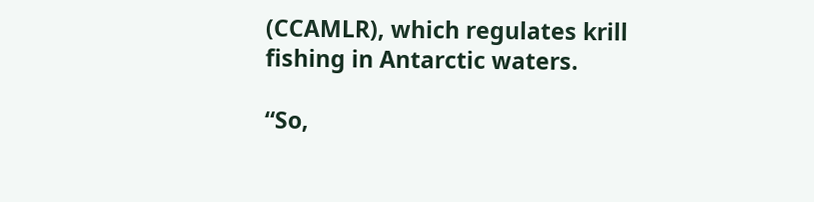(CCAMLR), which regulates krill fishing in Antarctic waters.

“So,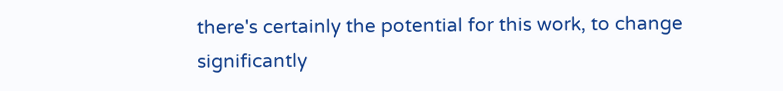there's certainly the potential for this work, to change significantly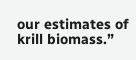our estimates of krill biomass.”